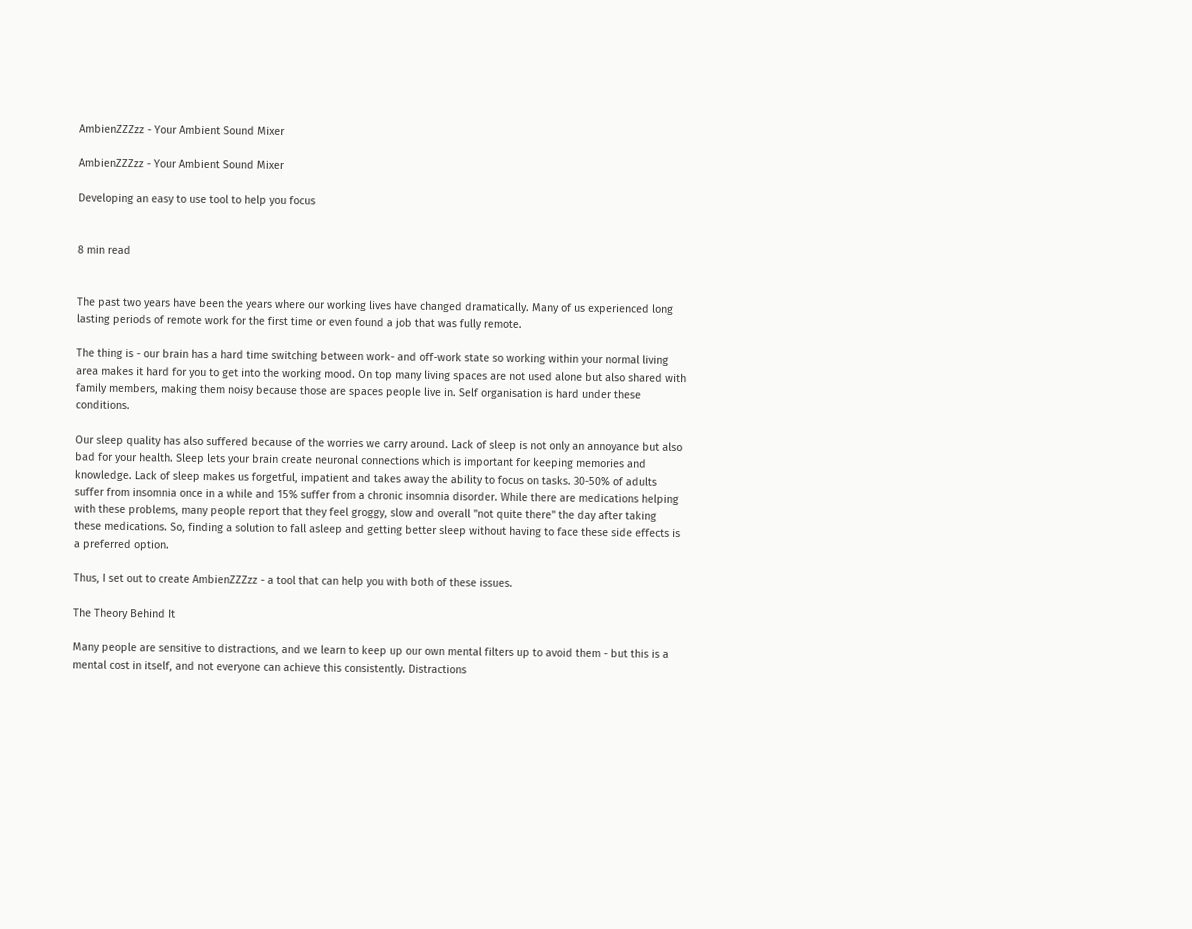AmbienZZZzz - Your Ambient Sound Mixer

AmbienZZZzz - Your Ambient Sound Mixer

Developing an easy to use tool to help you focus


8 min read


The past two years have been the years where our working lives have changed dramatically. Many of us experienced long lasting periods of remote work for the first time or even found a job that was fully remote.

The thing is - our brain has a hard time switching between work- and off-work state so working within your normal living area makes it hard for you to get into the working mood. On top many living spaces are not used alone but also shared with family members, making them noisy because those are spaces people live in. Self organisation is hard under these conditions.

Our sleep quality has also suffered because of the worries we carry around. Lack of sleep is not only an annoyance but also bad for your health. Sleep lets your brain create neuronal connections which is important for keeping memories and knowledge. Lack of sleep makes us forgetful, impatient and takes away the ability to focus on tasks. 30-50% of adults suffer from insomnia once in a while and 15% suffer from a chronic insomnia disorder. While there are medications helping with these problems, many people report that they feel groggy, slow and overall "not quite there" the day after taking these medications. So, finding a solution to fall asleep and getting better sleep without having to face these side effects is a preferred option.

Thus, I set out to create AmbienZZZzz - a tool that can help you with both of these issues.

The Theory Behind It

Many people are sensitive to distractions, and we learn to keep up our own mental filters up to avoid them - but this is a mental cost in itself, and not everyone can achieve this consistently. Distractions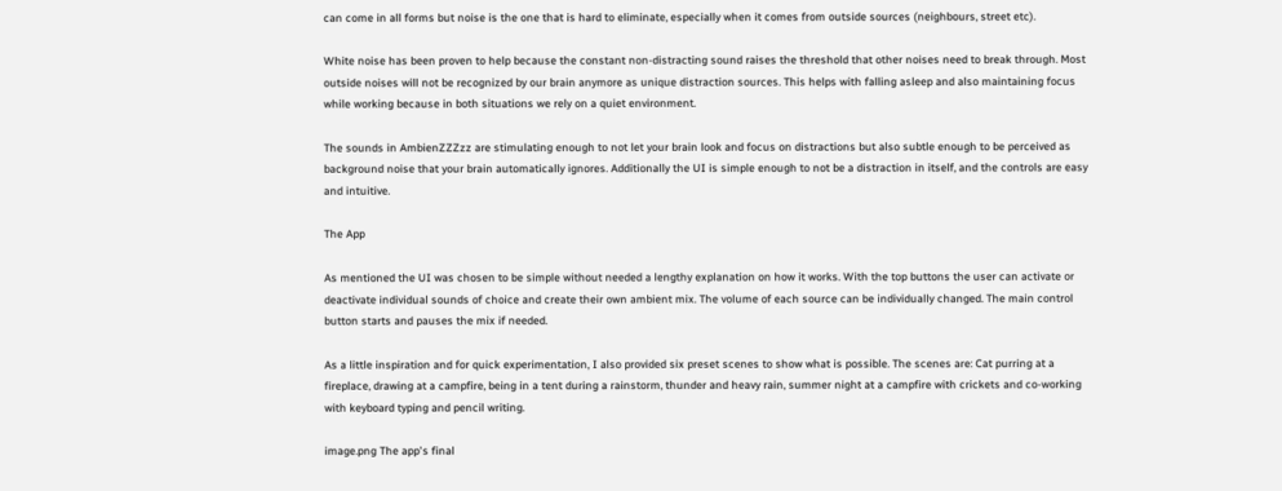can come in all forms but noise is the one that is hard to eliminate, especially when it comes from outside sources (neighbours, street etc).

White noise has been proven to help because the constant non-distracting sound raises the threshold that other noises need to break through. Most outside noises will not be recognized by our brain anymore as unique distraction sources. This helps with falling asleep and also maintaining focus while working because in both situations we rely on a quiet environment.

The sounds in AmbienZZZzz are stimulating enough to not let your brain look and focus on distractions but also subtle enough to be perceived as background noise that your brain automatically ignores. Additionally the UI is simple enough to not be a distraction in itself, and the controls are easy and intuitive.

The App

As mentioned the UI was chosen to be simple without needed a lengthy explanation on how it works. With the top buttons the user can activate or deactivate individual sounds of choice and create their own ambient mix. The volume of each source can be individually changed. The main control button starts and pauses the mix if needed.

As a little inspiration and for quick experimentation, I also provided six preset scenes to show what is possible. The scenes are: Cat purring at a fireplace, drawing at a campfire, being in a tent during a rainstorm, thunder and heavy rain, summer night at a campfire with crickets and co-working with keyboard typing and pencil writing.

image.png The app's final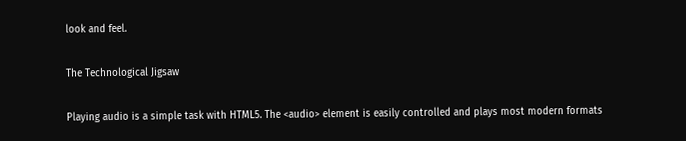look and feel.

The Technological Jigsaw

Playing audio is a simple task with HTML5. The <audio> element is easily controlled and plays most modern formats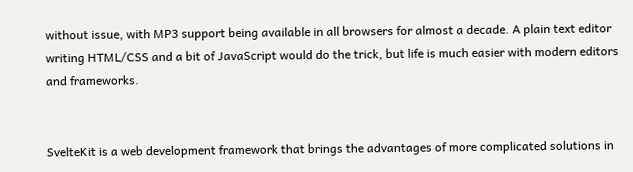without issue, with MP3 support being available in all browsers for almost a decade. A plain text editor writing HTML/CSS and a bit of JavaScript would do the trick, but life is much easier with modern editors and frameworks.


SvelteKit is a web development framework that brings the advantages of more complicated solutions in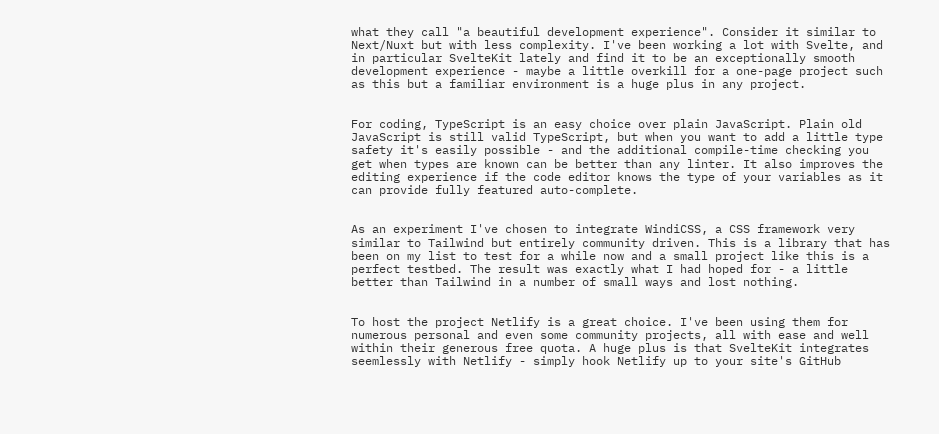what they call "a beautiful development experience". Consider it similar to Next/Nuxt but with less complexity. I've been working a lot with Svelte, and in particular SvelteKit lately and find it to be an exceptionally smooth development experience - maybe a little overkill for a one-page project such as this but a familiar environment is a huge plus in any project.


For coding, TypeScript is an easy choice over plain JavaScript. Plain old JavaScript is still valid TypeScript, but when you want to add a little type safety it's easily possible - and the additional compile-time checking you get when types are known can be better than any linter. It also improves the editing experience if the code editor knows the type of your variables as it can provide fully featured auto-complete.


As an experiment I've chosen to integrate WindiCSS, a CSS framework very similar to Tailwind but entirely community driven. This is a library that has been on my list to test for a while now and a small project like this is a perfect testbed. The result was exactly what I had hoped for - a little better than Tailwind in a number of small ways and lost nothing.


To host the project Netlify is a great choice. I've been using them for numerous personal and even some community projects, all with ease and well within their generous free quota. A huge plus is that SvelteKit integrates seemlessly with Netlify - simply hook Netlify up to your site's GitHub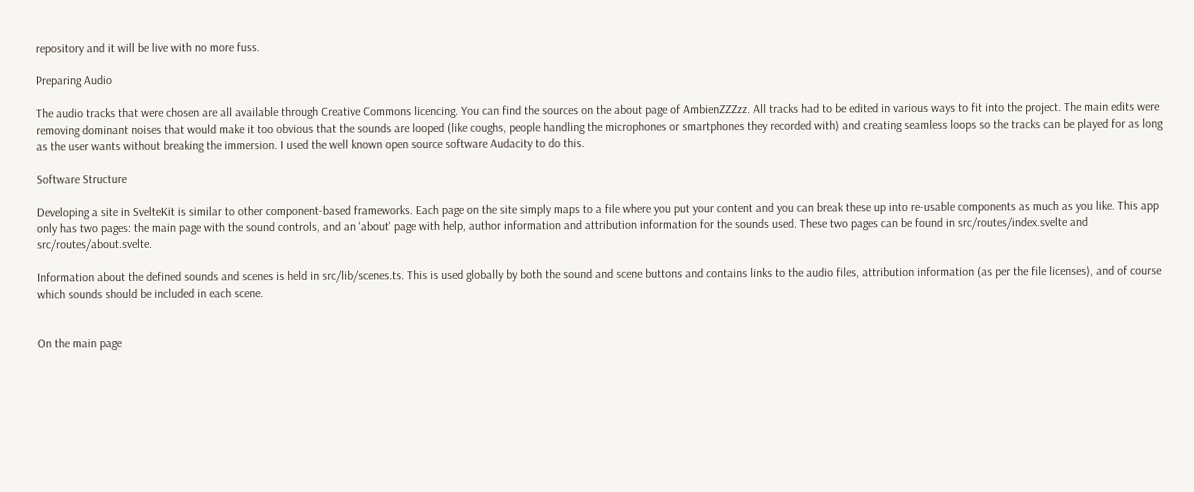repository and it will be live with no more fuss.

Preparing Audio

The audio tracks that were chosen are all available through Creative Commons licencing. You can find the sources on the about page of AmbienZZZzz. All tracks had to be edited in various ways to fit into the project. The main edits were removing dominant noises that would make it too obvious that the sounds are looped (like coughs, people handling the microphones or smartphones they recorded with) and creating seamless loops so the tracks can be played for as long as the user wants without breaking the immersion. I used the well known open source software Audacity to do this.

Software Structure

Developing a site in SvelteKit is similar to other component-based frameworks. Each page on the site simply maps to a file where you put your content and you can break these up into re-usable components as much as you like. This app only has two pages: the main page with the sound controls, and an 'about' page with help, author information and attribution information for the sounds used. These two pages can be found in src/routes/index.svelte and src/routes/about.svelte.

Information about the defined sounds and scenes is held in src/lib/scenes.ts. This is used globally by both the sound and scene buttons and contains links to the audio files, attribution information (as per the file licenses), and of course which sounds should be included in each scene.


On the main page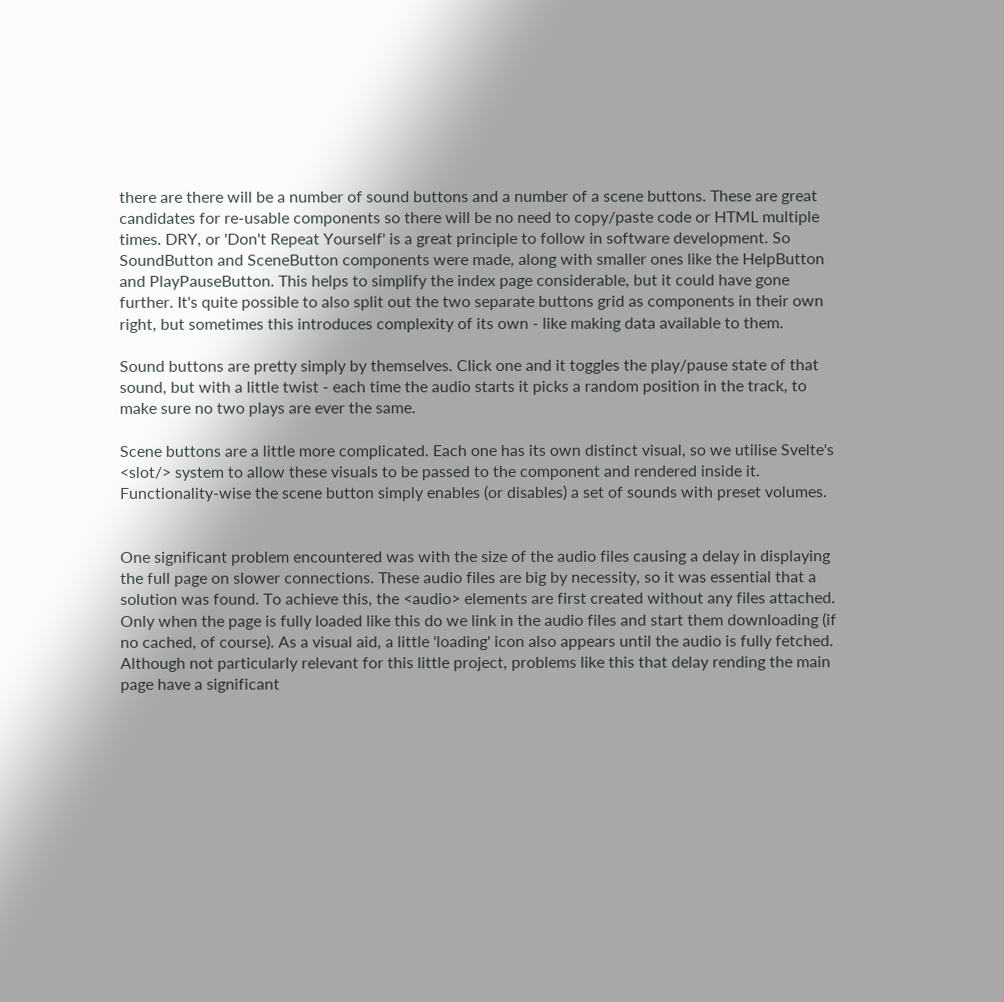there are there will be a number of sound buttons and a number of a scene buttons. These are great candidates for re-usable components so there will be no need to copy/paste code or HTML multiple times. DRY, or 'Don't Repeat Yourself' is a great principle to follow in software development. So SoundButton and SceneButton components were made, along with smaller ones like the HelpButton and PlayPauseButton. This helps to simplify the index page considerable, but it could have gone further. It's quite possible to also split out the two separate buttons grid as components in their own right, but sometimes this introduces complexity of its own - like making data available to them.

Sound buttons are pretty simply by themselves. Click one and it toggles the play/pause state of that sound, but with a little twist - each time the audio starts it picks a random position in the track, to make sure no two plays are ever the same.

Scene buttons are a little more complicated. Each one has its own distinct visual, so we utilise Svelte's <slot/> system to allow these visuals to be passed to the component and rendered inside it. Functionality-wise the scene button simply enables (or disables) a set of sounds with preset volumes.


One significant problem encountered was with the size of the audio files causing a delay in displaying the full page on slower connections. These audio files are big by necessity, so it was essential that a solution was found. To achieve this, the <audio> elements are first created without any files attached. Only when the page is fully loaded like this do we link in the audio files and start them downloading (if no cached, of course). As a visual aid, a little 'loading' icon also appears until the audio is fully fetched. Although not particularly relevant for this little project, problems like this that delay rending the main page have a significant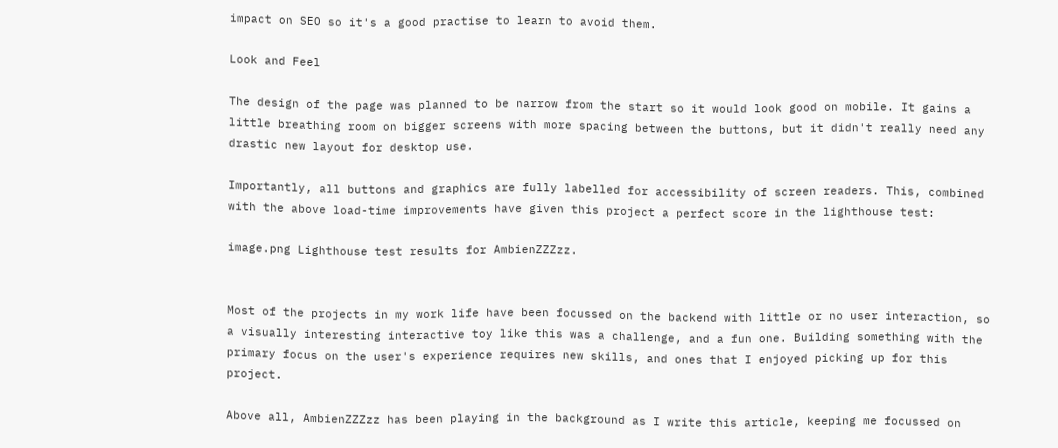impact on SEO so it's a good practise to learn to avoid them.

Look and Feel

The design of the page was planned to be narrow from the start so it would look good on mobile. It gains a little breathing room on bigger screens with more spacing between the buttons, but it didn't really need any drastic new layout for desktop use.

Importantly, all buttons and graphics are fully labelled for accessibility of screen readers. This, combined with the above load-time improvements have given this project a perfect score in the lighthouse test:

image.png Lighthouse test results for AmbienZZZzz.


Most of the projects in my work life have been focussed on the backend with little or no user interaction, so a visually interesting interactive toy like this was a challenge, and a fun one. Building something with the primary focus on the user's experience requires new skills, and ones that I enjoyed picking up for this project.

Above all, AmbienZZZzz has been playing in the background as I write this article, keeping me focussed on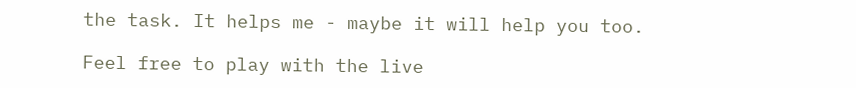the task. It helps me - maybe it will help you too.

Feel free to play with the live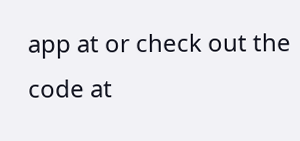app at or check out the code at